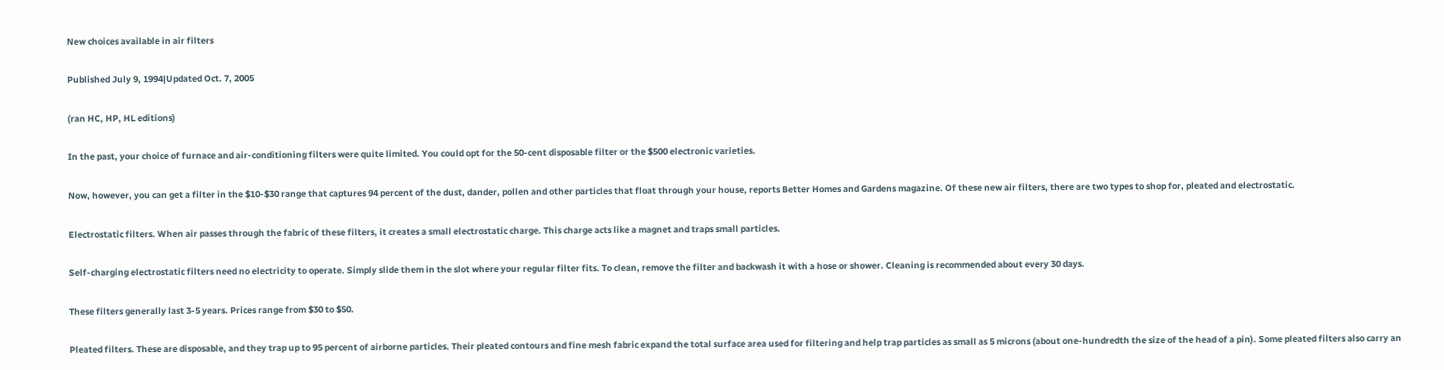New choices available in air filters

Published July 9, 1994|Updated Oct. 7, 2005

(ran HC, HP, HL editions)

In the past, your choice of furnace and air-conditioning filters were quite limited. You could opt for the 50-cent disposable filter or the $500 electronic varieties.

Now, however, you can get a filter in the $10-$30 range that captures 94 percent of the dust, dander, pollen and other particles that float through your house, reports Better Homes and Gardens magazine. Of these new air filters, there are two types to shop for, pleated and electrostatic.

Electrostatic filters. When air passes through the fabric of these filters, it creates a small electrostatic charge. This charge acts like a magnet and traps small particles.

Self-charging electrostatic filters need no electricity to operate. Simply slide them in the slot where your regular filter fits. To clean, remove the filter and backwash it with a hose or shower. Cleaning is recommended about every 30 days.

These filters generally last 3-5 years. Prices range from $30 to $50.

Pleated filters. These are disposable, and they trap up to 95 percent of airborne particles. Their pleated contours and fine mesh fabric expand the total surface area used for filtering and help trap particles as small as 5 microns (about one-hundredth the size of the head of a pin). Some pleated filters also carry an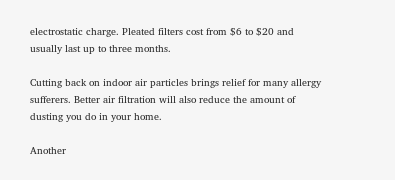electrostatic charge. Pleated filters cost from $6 to $20 and usually last up to three months.

Cutting back on indoor air particles brings relief for many allergy sufferers. Better air filtration will also reduce the amount of dusting you do in your home.

Another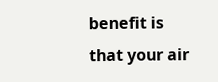benefit is that your air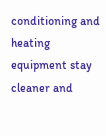conditioning and heating equipment stay cleaner and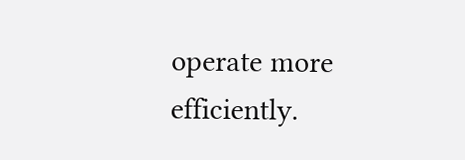operate more efficiently.